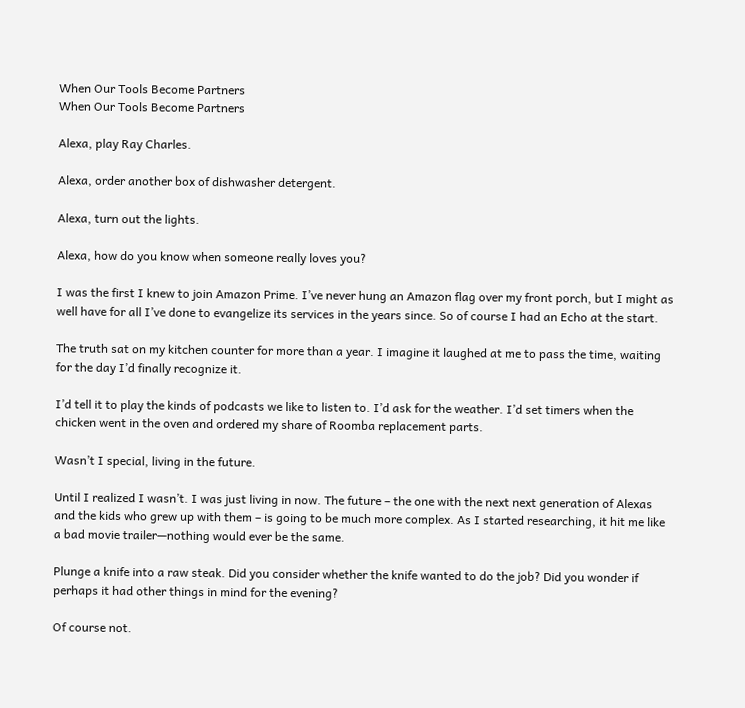When Our Tools Become Partners
When Our Tools Become Partners

Alexa, play Ray Charles.

Alexa, order another box of dishwasher detergent.

Alexa, turn out the lights.

Alexa, how do you know when someone really loves you?

I was the first I knew to join Amazon Prime. I’ve never hung an Amazon flag over my front porch, but I might as well have for all I’ve done to evangelize its services in the years since. So of course I had an Echo at the start.

The truth sat on my kitchen counter for more than a year. I imagine it laughed at me to pass the time, waiting for the day I’d finally recognize it.

I’d tell it to play the kinds of podcasts we like to listen to. I’d ask for the weather. I’d set timers when the chicken went in the oven and ordered my share of Roomba replacement parts.

Wasn’t I special, living in the future.

Until I realized I wasn’t. I was just living in now. The future – the one with the next next generation of Alexas and the kids who grew up with them – is going to be much more complex. As I started researching, it hit me like a bad movie trailer—nothing would ever be the same.

Plunge a knife into a raw steak. Did you consider whether the knife wanted to do the job? Did you wonder if perhaps it had other things in mind for the evening?

Of course not.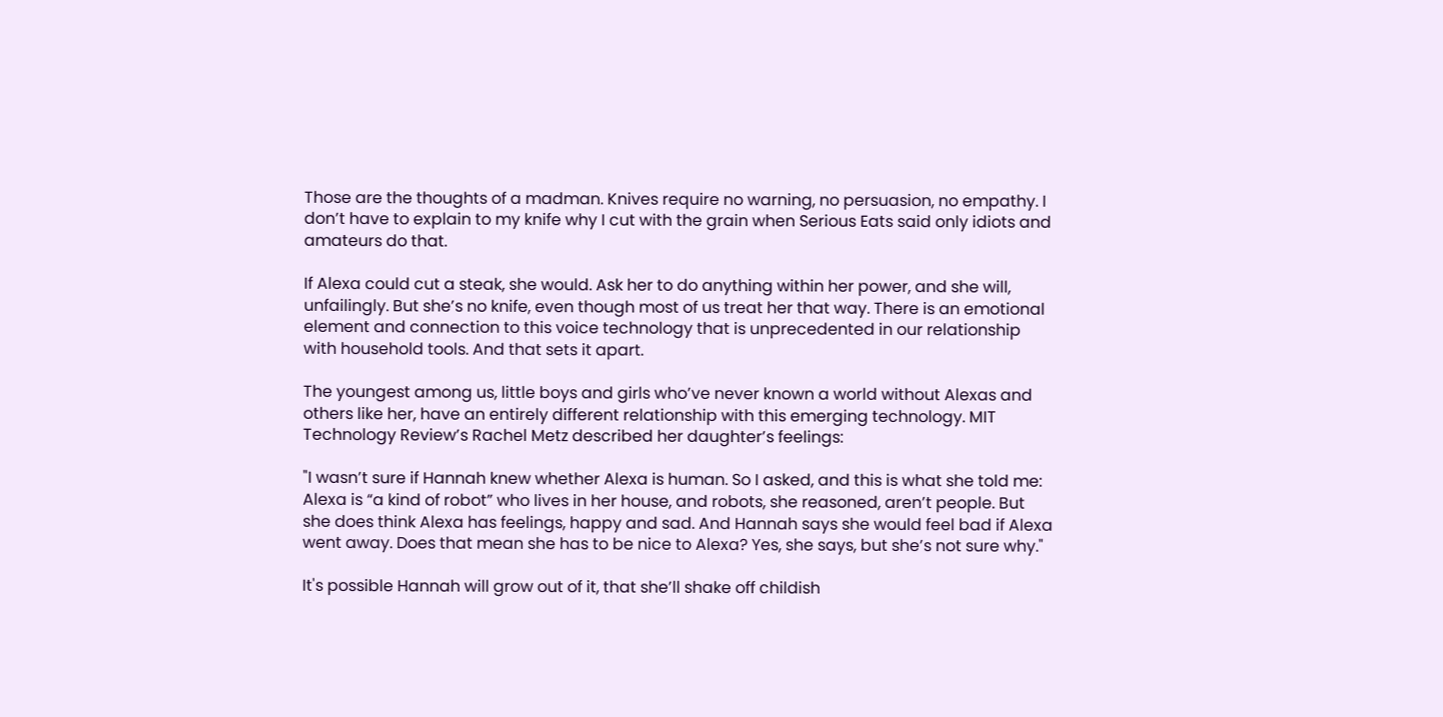Those are the thoughts of a madman. Knives require no warning, no persuasion, no empathy. I don’t have to explain to my knife why I cut with the grain when Serious Eats said only idiots and amateurs do that.

If Alexa could cut a steak, she would. Ask her to do anything within her power, and she will, unfailingly. But she’s no knife, even though most of us treat her that way. There is an emotional element and connection to this voice technology that is unprecedented in our relationship with household tools. And that sets it apart.

The youngest among us, little boys and girls who’ve never known a world without Alexas and others like her, have an entirely different relationship with this emerging technology. MIT Technology Review’s Rachel Metz described her daughter’s feelings:

"I wasn’t sure if Hannah knew whether Alexa is human. So I asked, and this is what she told me: Alexa is “a kind of robot” who lives in her house, and robots, she reasoned, aren’t people. But she does think Alexa has feelings, happy and sad. And Hannah says she would feel bad if Alexa went away. Does that mean she has to be nice to Alexa? Yes, she says, but she’s not sure why."

It's possible Hannah will grow out of it, that she’ll shake off childish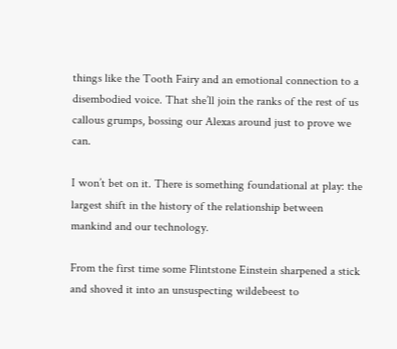things like the Tooth Fairy and an emotional connection to a disembodied voice. That she’ll join the ranks of the rest of us callous grumps, bossing our Alexas around just to prove we can.

I won’t bet on it. There is something foundational at play: the largest shift in the history of the relationship between mankind and our technology.

From the first time some Flintstone Einstein sharpened a stick and shoved it into an unsuspecting wildebeest to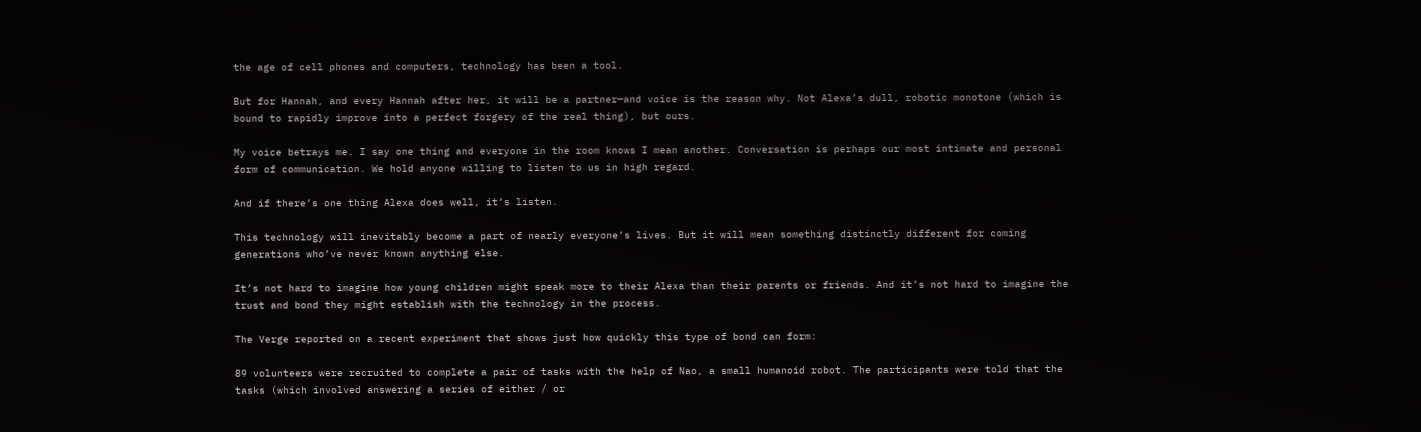the age of cell phones and computers, technology has been a tool.

But for Hannah, and every Hannah after her, it will be a partner—and voice is the reason why. Not Alexa’s dull, robotic monotone (which is bound to rapidly improve into a perfect forgery of the real thing), but ours.

My voice betrays me. I say one thing and everyone in the room knows I mean another. Conversation is perhaps our most intimate and personal form of communication. We hold anyone willing to listen to us in high regard.

And if there’s one thing Alexa does well, it’s listen.

This technology will inevitably become a part of nearly everyone’s lives. But it will mean something distinctly different for coming generations who’ve never known anything else.

It’s not hard to imagine how young children might speak more to their Alexa than their parents or friends. And it’s not hard to imagine the trust and bond they might establish with the technology in the process.

The Verge reported on a recent experiment that shows just how quickly this type of bond can form:

89 volunteers were recruited to complete a pair of tasks with the help of Nao, a small humanoid robot. The participants were told that the tasks (which involved answering a series of either / or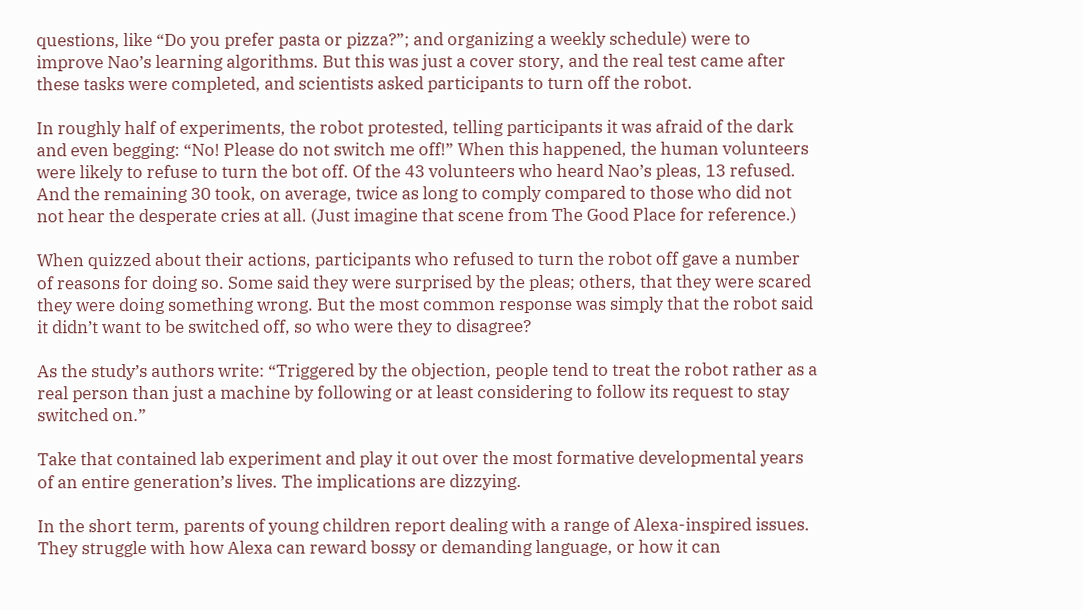questions, like “Do you prefer pasta or pizza?”; and organizing a weekly schedule) were to improve Nao’s learning algorithms. But this was just a cover story, and the real test came after these tasks were completed, and scientists asked participants to turn off the robot.

In roughly half of experiments, the robot protested, telling participants it was afraid of the dark and even begging: “No! Please do not switch me off!” When this happened, the human volunteers were likely to refuse to turn the bot off. Of the 43 volunteers who heard Nao’s pleas, 13 refused. And the remaining 30 took, on average, twice as long to comply compared to those who did not not hear the desperate cries at all. (Just imagine that scene from The Good Place for reference.)

When quizzed about their actions, participants who refused to turn the robot off gave a number of reasons for doing so. Some said they were surprised by the pleas; others, that they were scared they were doing something wrong. But the most common response was simply that the robot said it didn’t want to be switched off, so who were they to disagree?

As the study’s authors write: “Triggered by the objection, people tend to treat the robot rather as a real person than just a machine by following or at least considering to follow its request to stay switched on.”

Take that contained lab experiment and play it out over the most formative developmental years of an entire generation’s lives. The implications are dizzying.

In the short term, parents of young children report dealing with a range of Alexa-inspired issues. They struggle with how Alexa can reward bossy or demanding language, or how it can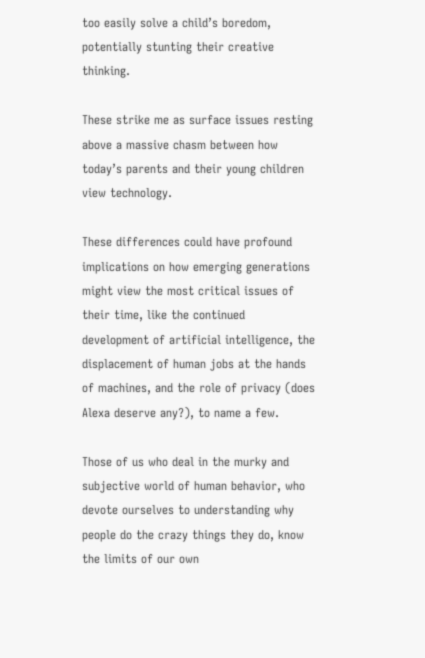too easily solve a child’s boredom, potentially stunting their creative thinking.

These strike me as surface issues resting above a massive chasm between how today’s parents and their young children view technology.

These differences could have profound implications on how emerging generations might view the most critical issues of their time, like the continued development of artificial intelligence, the displacement of human jobs at the hands of machines, and the role of privacy (does Alexa deserve any?), to name a few.

Those of us who deal in the murky and subjective world of human behavior, who devote ourselves to understanding why people do the crazy things they do, know the limits of our own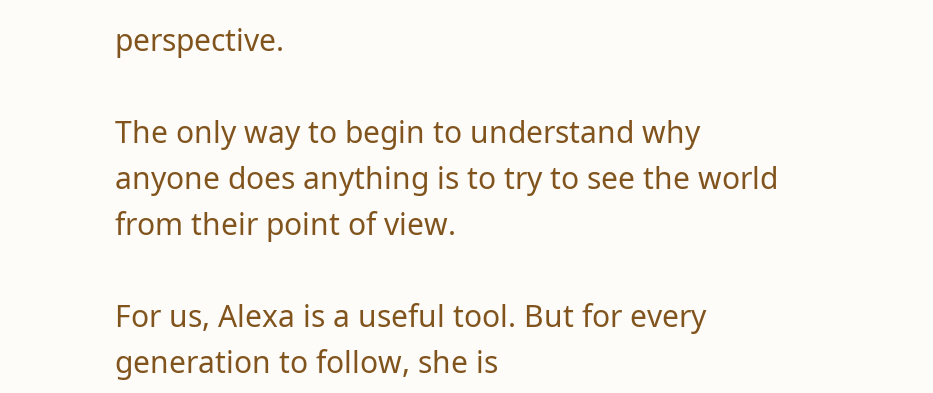perspective.

The only way to begin to understand why anyone does anything is to try to see the world from their point of view.

For us, Alexa is a useful tool. But for every generation to follow, she is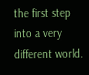the first step into a very different world.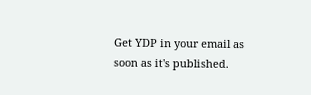Get YDP in your email as soon as it's published.